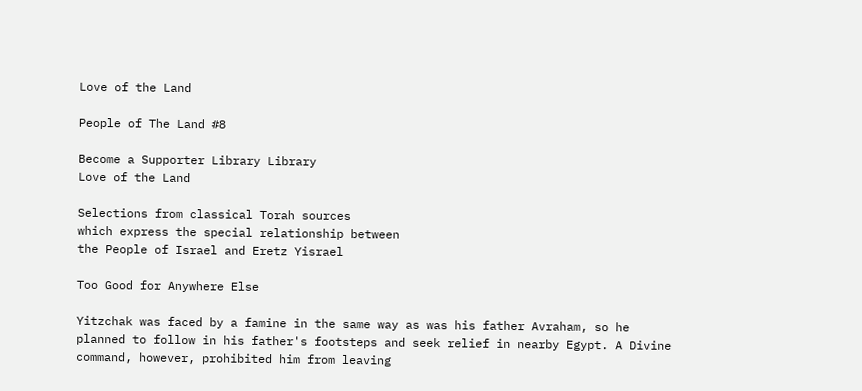Love of the Land

People of The Land #8

Become a Supporter Library Library
Love of the Land

Selections from classical Torah sources
which express the special relationship between
the People of Israel and Eretz Yisrael

Too Good for Anywhere Else

Yitzchak was faced by a famine in the same way as was his father Avraham, so he planned to follow in his father's footsteps and seek relief in nearby Egypt. A Divine command, however, prohibited him from leaving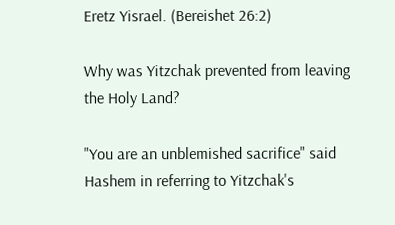Eretz Yisrael. (Bereishet 26:2)

Why was Yitzchak prevented from leaving the Holy Land?

"You are an unblemished sacrifice" said Hashem in referring to Yitzchak's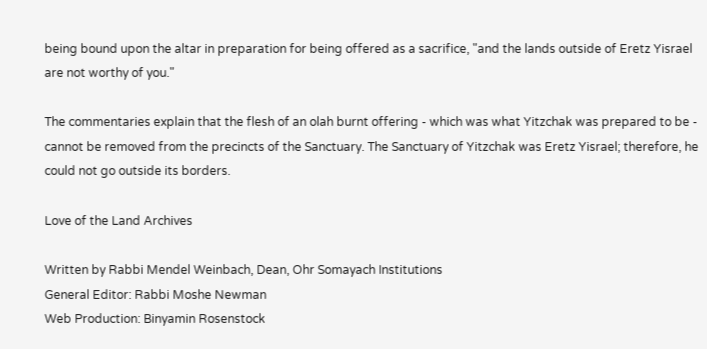being bound upon the altar in preparation for being offered as a sacrifice, "and the lands outside of Eretz Yisrael are not worthy of you."

The commentaries explain that the flesh of an olah burnt offering - which was what Yitzchak was prepared to be - cannot be removed from the precincts of the Sanctuary. The Sanctuary of Yitzchak was Eretz Yisrael; therefore, he could not go outside its borders.

Love of the Land Archives

Written by Rabbi Mendel Weinbach, Dean, Ohr Somayach Institutions
General Editor: Rabbi Moshe Newman
Web Production: Binyamin Rosenstock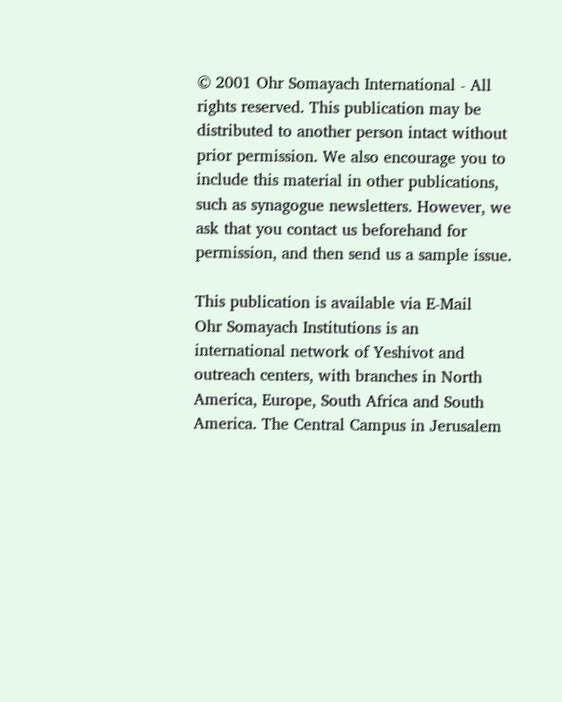© 2001 Ohr Somayach International - All rights reserved. This publication may be distributed to another person intact without prior permission. We also encourage you to include this material in other publications, such as synagogue newsletters. However, we ask that you contact us beforehand for permission, and then send us a sample issue.

This publication is available via E-Mail
Ohr Somayach Institutions is an international network of Yeshivot and outreach centers, with branches in North America, Europe, South Africa and South America. The Central Campus in Jerusalem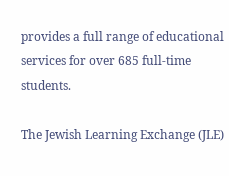provides a full range of educational services for over 685 full-time students.

The Jewish Learning Exchange (JLE)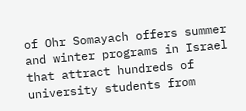of Ohr Somayach offers summer and winter programs in Israel that attract hundreds of university students from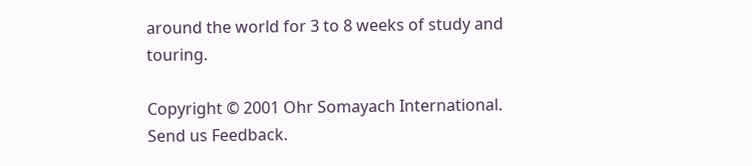around the world for 3 to 8 weeks of study and touring.

Copyright © 2001 Ohr Somayach International. Send us Feedback.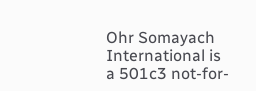Ohr Somayach International is a 501c3 not-for-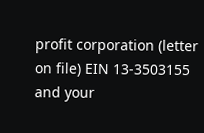profit corporation (letter on file) EIN 13-3503155 and your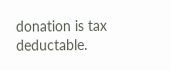donation is tax deductable.